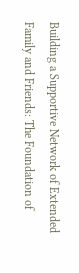Building a Supportive Network of Extended Family and Friends: The Foundation of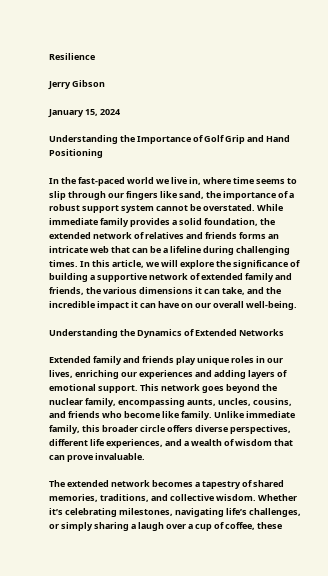Resilience

Jerry Gibson

January 15, 2024

Understanding the Importance of Golf Grip and Hand Positioning

In the fast-paced world we live in, where time seems to slip through our fingers like sand, the importance of a robust support system cannot be overstated. While immediate family provides a solid foundation, the extended network of relatives and friends forms an intricate web that can be a lifeline during challenging times. In this article, we will explore the significance of building a supportive network of extended family and friends, the various dimensions it can take, and the incredible impact it can have on our overall well-being.

Understanding the Dynamics of Extended Networks

Extended family and friends play unique roles in our lives, enriching our experiences and adding layers of emotional support. This network goes beyond the nuclear family, encompassing aunts, uncles, cousins, and friends who become like family. Unlike immediate family, this broader circle offers diverse perspectives, different life experiences, and a wealth of wisdom that can prove invaluable.

The extended network becomes a tapestry of shared memories, traditions, and collective wisdom. Whether it’s celebrating milestones, navigating life’s challenges, or simply sharing a laugh over a cup of coffee, these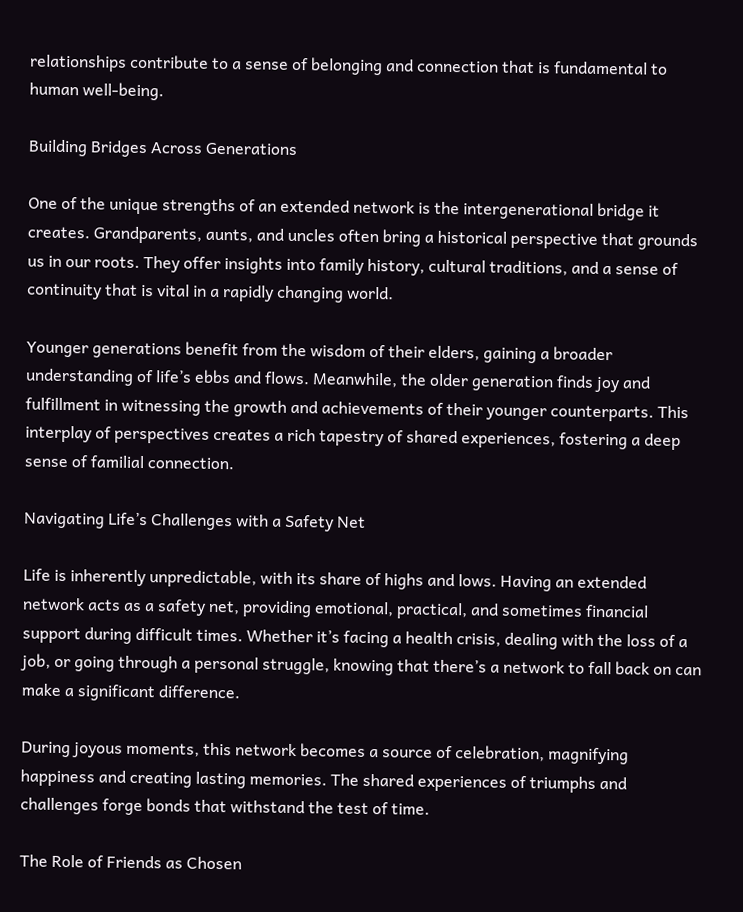relationships contribute to a sense of belonging and connection that is fundamental to human well-being.

Building Bridges Across Generations

One of the unique strengths of an extended network is the intergenerational bridge it creates. Grandparents, aunts, and uncles often bring a historical perspective that grounds us in our roots. They offer insights into family history, cultural traditions, and a sense of continuity that is vital in a rapidly changing world.

Younger generations benefit from the wisdom of their elders, gaining a broader understanding of life’s ebbs and flows. Meanwhile, the older generation finds joy and fulfillment in witnessing the growth and achievements of their younger counterparts. This interplay of perspectives creates a rich tapestry of shared experiences, fostering a deep sense of familial connection.

Navigating Life’s Challenges with a Safety Net

Life is inherently unpredictable, with its share of highs and lows. Having an extended network acts as a safety net, providing emotional, practical, and sometimes financial support during difficult times. Whether it’s facing a health crisis, dealing with the loss of a job, or going through a personal struggle, knowing that there’s a network to fall back on can make a significant difference.

During joyous moments, this network becomes a source of celebration, magnifying happiness and creating lasting memories. The shared experiences of triumphs and challenges forge bonds that withstand the test of time.

The Role of Friends as Chosen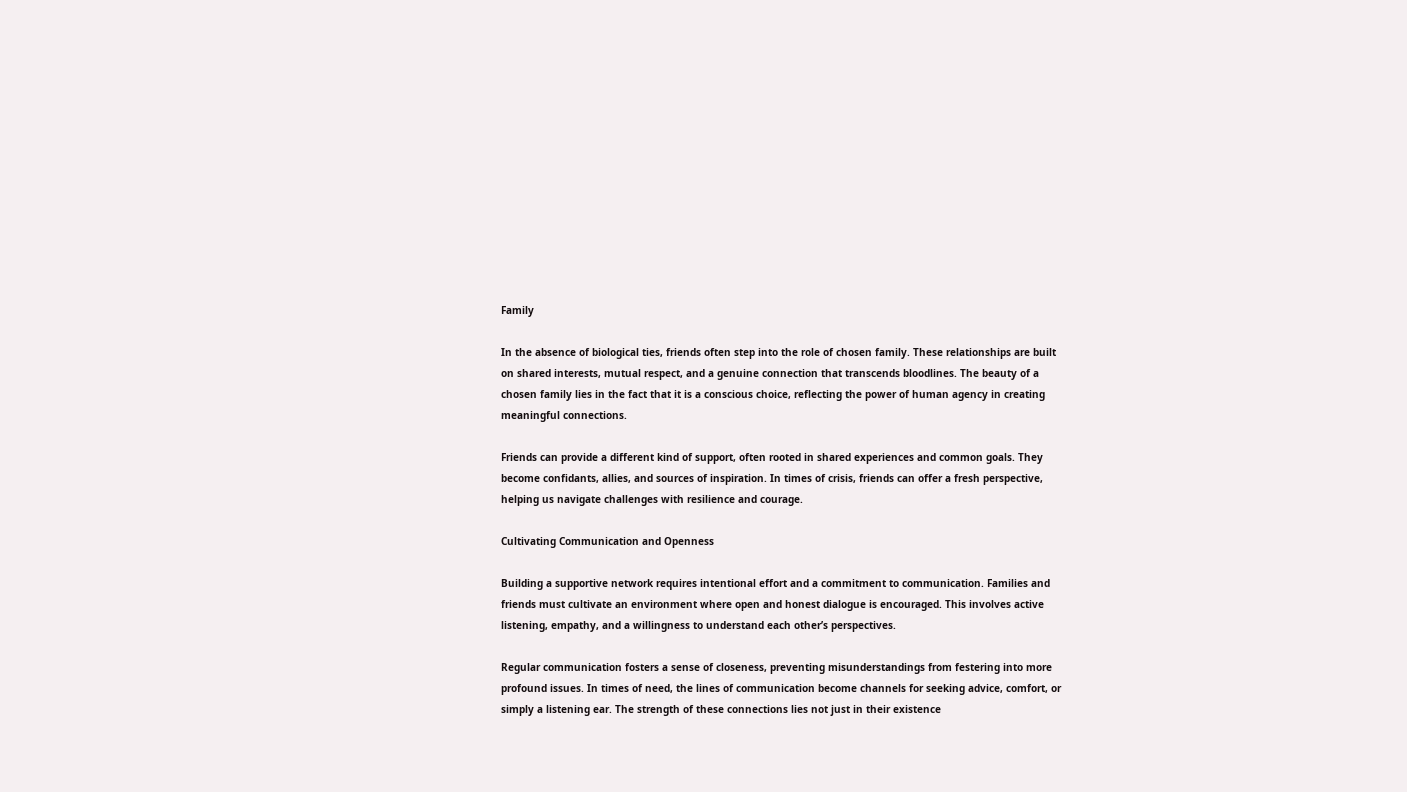Family

In the absence of biological ties, friends often step into the role of chosen family. These relationships are built on shared interests, mutual respect, and a genuine connection that transcends bloodlines. The beauty of a chosen family lies in the fact that it is a conscious choice, reflecting the power of human agency in creating meaningful connections.

Friends can provide a different kind of support, often rooted in shared experiences and common goals. They become confidants, allies, and sources of inspiration. In times of crisis, friends can offer a fresh perspective, helping us navigate challenges with resilience and courage.

Cultivating Communication and Openness

Building a supportive network requires intentional effort and a commitment to communication. Families and friends must cultivate an environment where open and honest dialogue is encouraged. This involves active listening, empathy, and a willingness to understand each other’s perspectives.

Regular communication fosters a sense of closeness, preventing misunderstandings from festering into more profound issues. In times of need, the lines of communication become channels for seeking advice, comfort, or simply a listening ear. The strength of these connections lies not just in their existence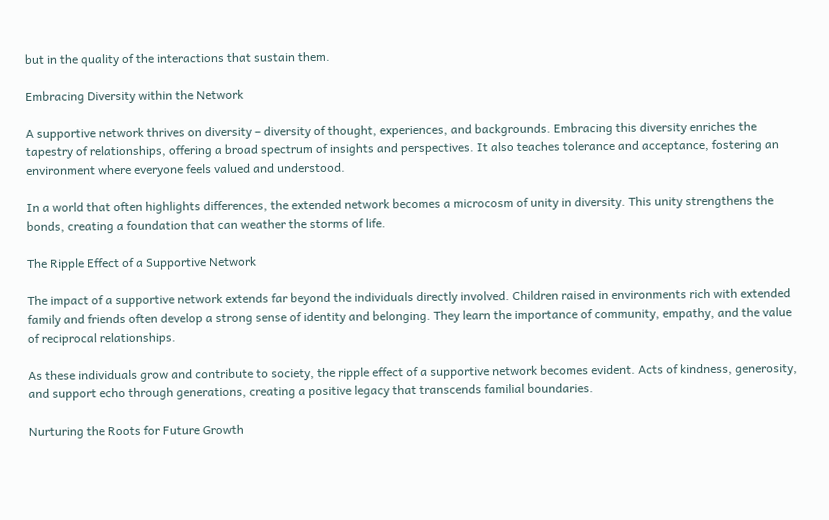but in the quality of the interactions that sustain them.

Embracing Diversity within the Network

A supportive network thrives on diversity – diversity of thought, experiences, and backgrounds. Embracing this diversity enriches the tapestry of relationships, offering a broad spectrum of insights and perspectives. It also teaches tolerance and acceptance, fostering an environment where everyone feels valued and understood.

In a world that often highlights differences, the extended network becomes a microcosm of unity in diversity. This unity strengthens the bonds, creating a foundation that can weather the storms of life.

The Ripple Effect of a Supportive Network

The impact of a supportive network extends far beyond the individuals directly involved. Children raised in environments rich with extended family and friends often develop a strong sense of identity and belonging. They learn the importance of community, empathy, and the value of reciprocal relationships.

As these individuals grow and contribute to society, the ripple effect of a supportive network becomes evident. Acts of kindness, generosity, and support echo through generations, creating a positive legacy that transcends familial boundaries.

Nurturing the Roots for Future Growth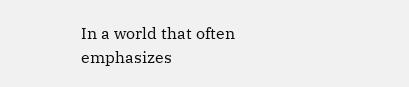In a world that often emphasizes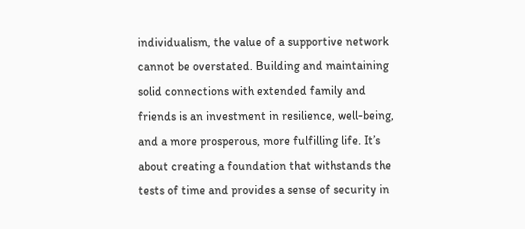individualism, the value of a supportive network cannot be overstated. Building and maintaining solid connections with extended family and friends is an investment in resilience, well-being, and a more prosperous, more fulfilling life. It’s about creating a foundation that withstands the tests of time and provides a sense of security in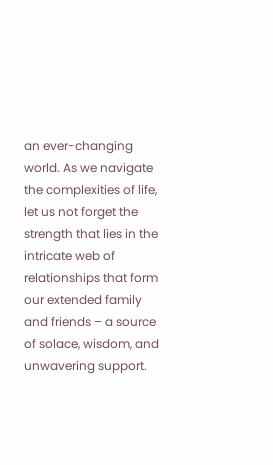an ever-changing world. As we navigate the complexities of life, let us not forget the strength that lies in the intricate web of relationships that form our extended family and friends – a source of solace, wisdom, and unwavering support.